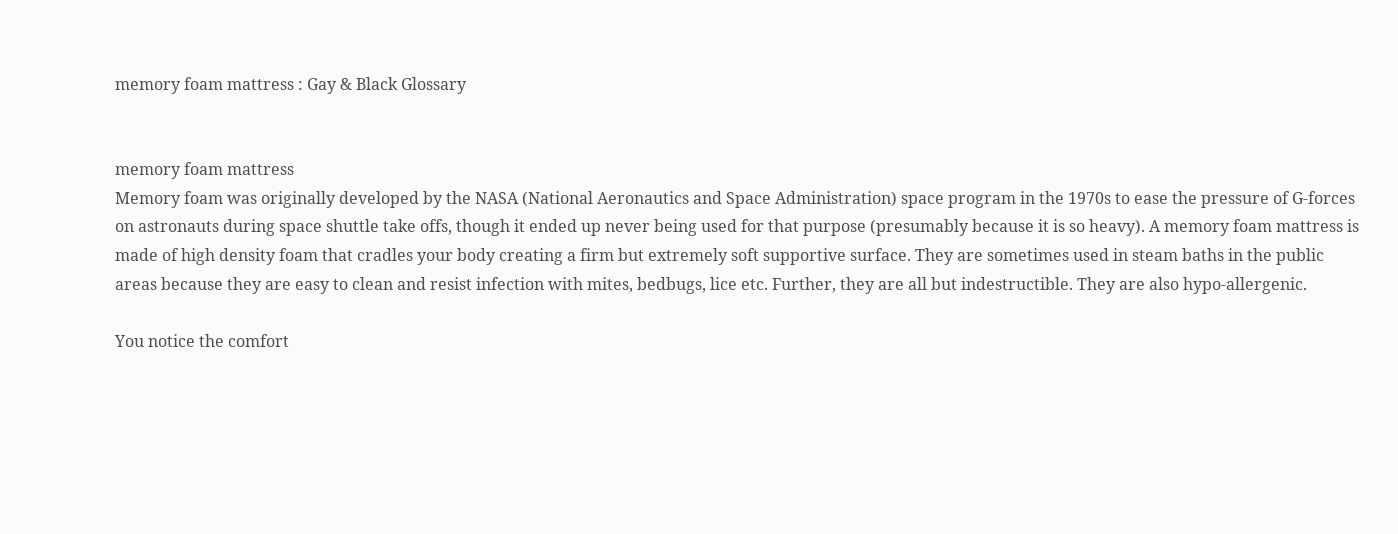memory foam mattress : Gay & Black Glossary


memory foam mattress
Memory foam was originally developed by the NASA (National Aeronautics and Space Administration) space program in the 1970s to ease the pressure of G-forces on astronauts during space shuttle take offs, though it ended up never being used for that purpose (presumably because it is so heavy). A memory foam mattress is made of high density foam that cradles your body creating a firm but extremely soft supportive surface. They are sometimes used in steam baths in the public areas because they are easy to clean and resist infection with mites, bedbugs, lice etc. Further, they are all but indestructible. They are also hypo-allergenic.

You notice the comfort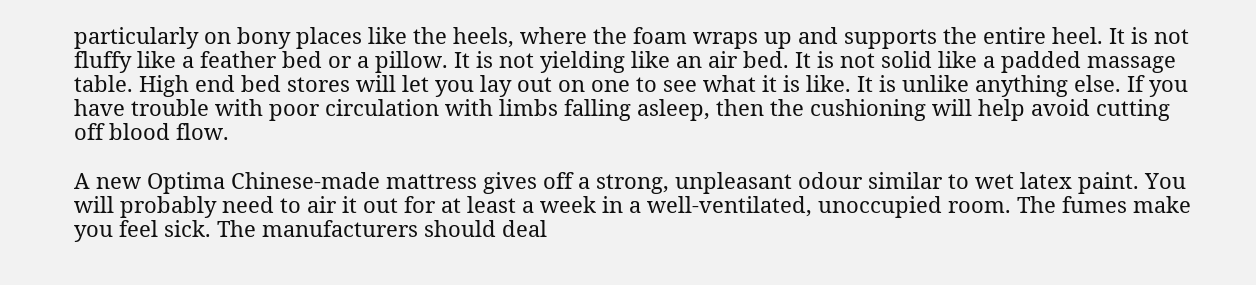particularly on bony places like the heels, where the foam wraps up and supports the entire heel. It is not fluffy like a feather bed or a pillow. It is not yielding like an air bed. It is not solid like a padded massage table. High end bed stores will let you lay out on one to see what it is like. It is unlike anything else. If you have trouble with poor circulation with limbs falling asleep, then the cushioning will help avoid cutting off blood flow.

A new Optima Chinese-made mattress gives off a strong, unpleasant odour similar to wet latex paint. You will probably need to air it out for at least a week in a well-ventilated, unoccupied room. The fumes make you feel sick. The manufacturers should deal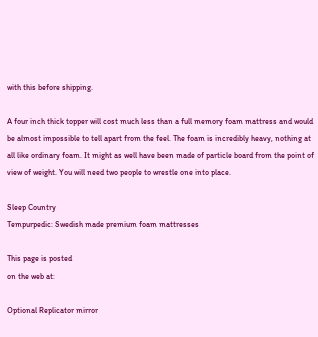with this before shipping.

A four inch thick topper will cost much less than a full memory foam mattress and would be almost impossible to tell apart from the feel. The foam is incredibly heavy, nothing at all like ordinary foam. It might as well have been made of particle board from the point of view of weight. You will need two people to wrestle one into place.

Sleep Country
Tempurpedic: Swedish made premium foam mattresses

This page is posted
on the web at:

Optional Replicator mirror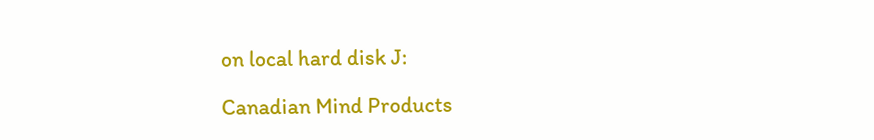on local hard disk J:

Canadian Mind Products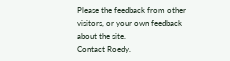Please the feedback from other visitors, or your own feedback about the site.
Contact Roedy.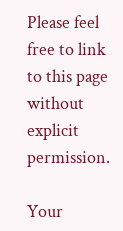Please feel free to link to this page without explicit permission.

Your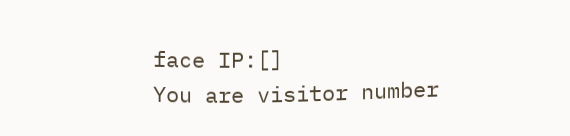face IP:[]
You are visitor number